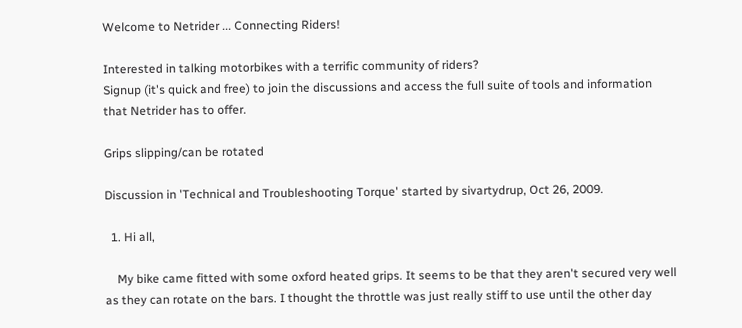Welcome to Netrider ... Connecting Riders!

Interested in talking motorbikes with a terrific community of riders?
Signup (it's quick and free) to join the discussions and access the full suite of tools and information that Netrider has to offer.

Grips slipping/can be rotated

Discussion in 'Technical and Troubleshooting Torque' started by sivartydrup, Oct 26, 2009.

  1. Hi all,

    My bike came fitted with some oxford heated grips. It seems to be that they aren't secured very well as they can rotate on the bars. I thought the throttle was just really stiff to use until the other day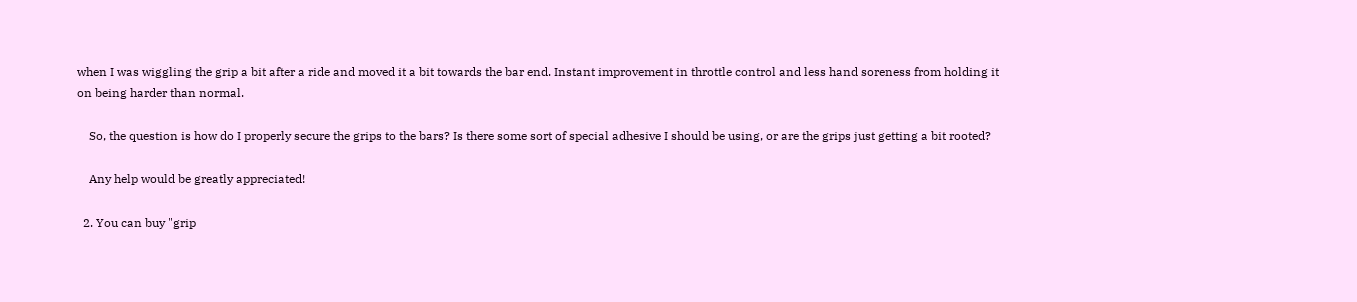when I was wiggling the grip a bit after a ride and moved it a bit towards the bar end. Instant improvement in throttle control and less hand soreness from holding it on being harder than normal.

    So, the question is how do I properly secure the grips to the bars? Is there some sort of special adhesive I should be using, or are the grips just getting a bit rooted?

    Any help would be greatly appreciated!

  2. You can buy "grip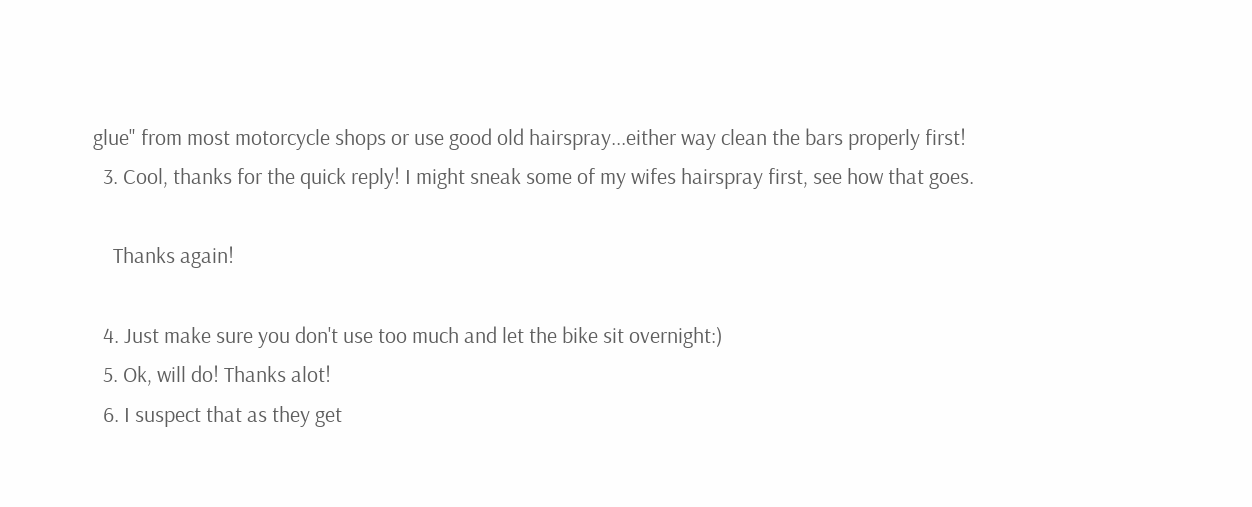glue" from most motorcycle shops or use good old hairspray...either way clean the bars properly first!
  3. Cool, thanks for the quick reply! I might sneak some of my wifes hairspray first, see how that goes.

    Thanks again!

  4. Just make sure you don't use too much and let the bike sit overnight:)
  5. Ok, will do! Thanks alot!
  6. I suspect that as they get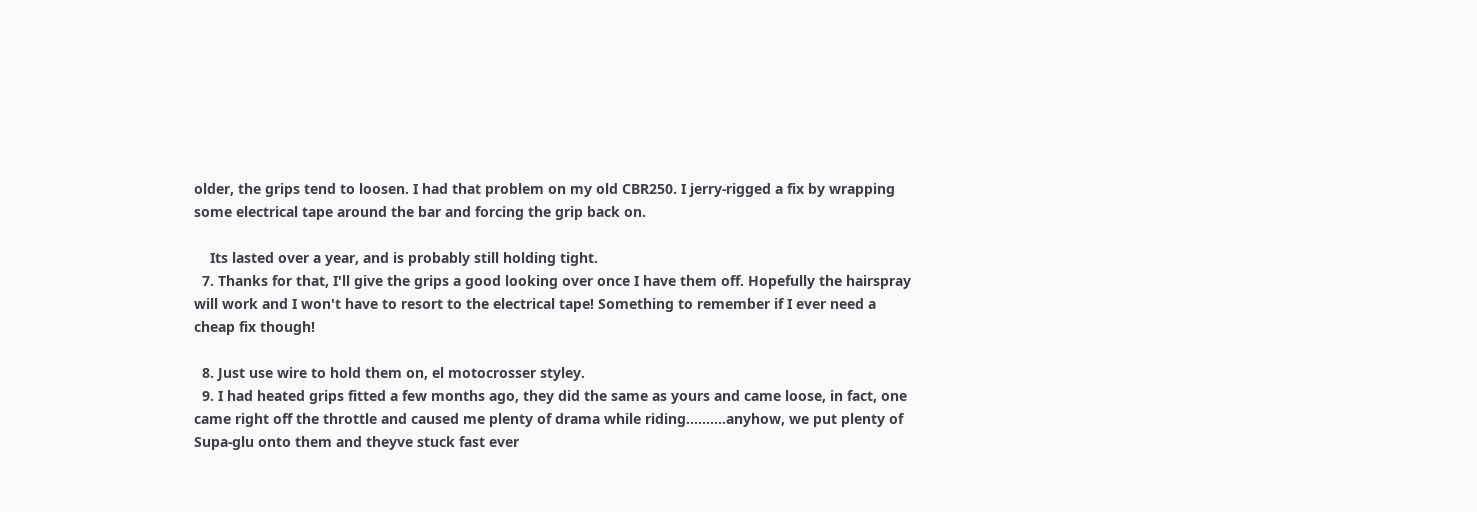older, the grips tend to loosen. I had that problem on my old CBR250. I jerry-rigged a fix by wrapping some electrical tape around the bar and forcing the grip back on.

    Its lasted over a year, and is probably still holding tight.
  7. Thanks for that, I'll give the grips a good looking over once I have them off. Hopefully the hairspray will work and I won't have to resort to the electrical tape! Something to remember if I ever need a cheap fix though!

  8. Just use wire to hold them on, el motocrosser styley.
  9. I had heated grips fitted a few months ago, they did the same as yours and came loose, in fact, one came right off the throttle and caused me plenty of drama while riding..........anyhow, we put plenty of Supa-glu onto them and theyve stuck fast ever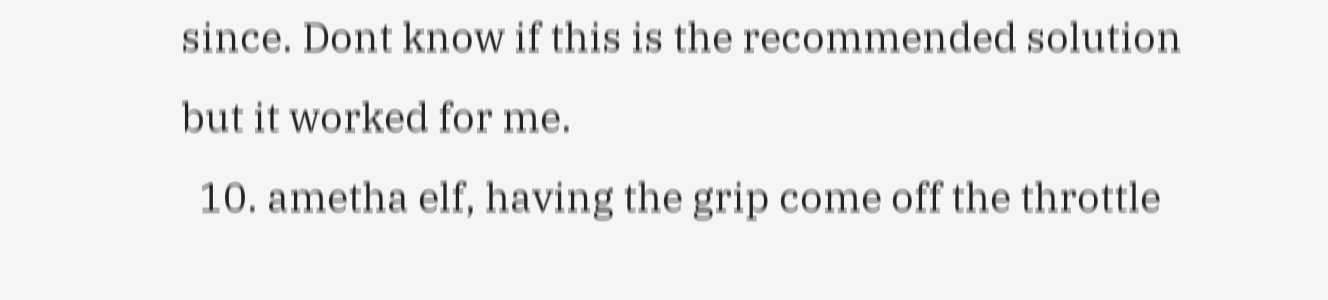since. Dont know if this is the recommended solution but it worked for me.
  10. ametha elf, having the grip come off the throttle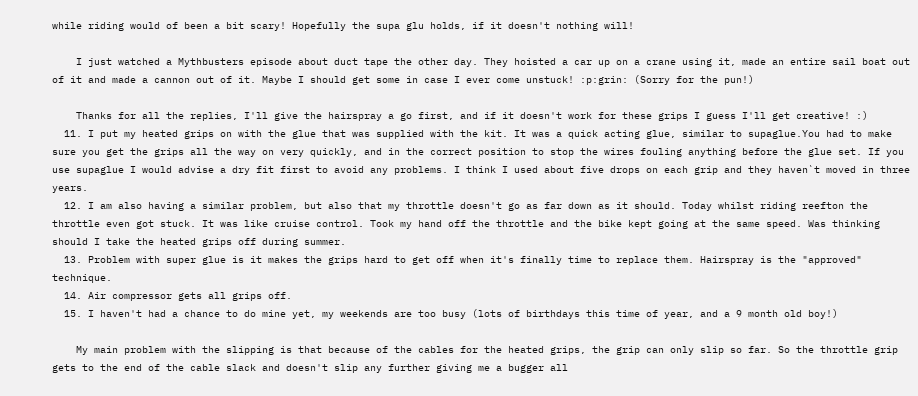while riding would of been a bit scary! Hopefully the supa glu holds, if it doesn't nothing will!

    I just watched a Mythbusters episode about duct tape the other day. They hoisted a car up on a crane using it, made an entire sail boat out of it and made a cannon out of it. Maybe I should get some in case I ever come unstuck! :p:grin: (Sorry for the pun!)

    Thanks for all the replies, I'll give the hairspray a go first, and if it doesn't work for these grips I guess I'll get creative! :)
  11. I put my heated grips on with the glue that was supplied with the kit. It was a quick acting glue, similar to supaglue.You had to make sure you get the grips all the way on very quickly, and in the correct position to stop the wires fouling anything before the glue set. If you use supaglue I would advise a dry fit first to avoid any problems. I think I used about five drops on each grip and they haven`t moved in three years.
  12. I am also having a similar problem, but also that my throttle doesn't go as far down as it should. Today whilst riding reefton the throttle even got stuck. It was like cruise control. Took my hand off the throttle and the bike kept going at the same speed. Was thinking should I take the heated grips off during summer.
  13. Problem with super glue is it makes the grips hard to get off when it's finally time to replace them. Hairspray is the "approved" technique.
  14. Air compressor gets all grips off.
  15. I haven't had a chance to do mine yet, my weekends are too busy (lots of birthdays this time of year, and a 9 month old boy!)

    My main problem with the slipping is that because of the cables for the heated grips, the grip can only slip so far. So the throttle grip gets to the end of the cable slack and doesn't slip any further giving me a bugger all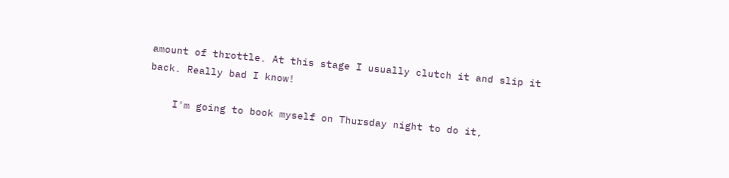amount of throttle. At this stage I usually clutch it and slip it back. Really bad I know!

    I'm going to book myself on Thursday night to do it,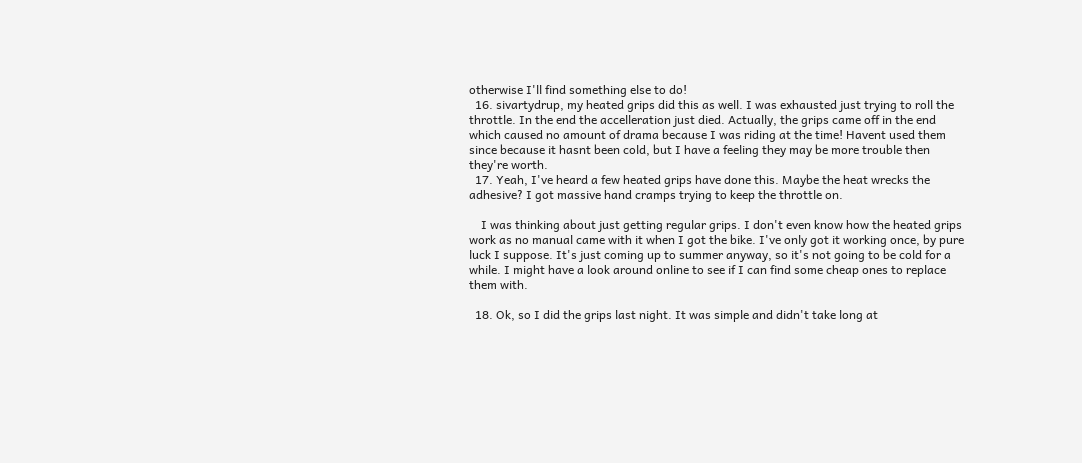otherwise I'll find something else to do!
  16. sivartydrup, my heated grips did this as well. I was exhausted just trying to roll the throttle. In the end the accelleration just died. Actually, the grips came off in the end which caused no amount of drama because I was riding at the time! Havent used them since because it hasnt been cold, but I have a feeling they may be more trouble then they're worth.
  17. Yeah, I've heard a few heated grips have done this. Maybe the heat wrecks the adhesive? I got massive hand cramps trying to keep the throttle on.

    I was thinking about just getting regular grips. I don't even know how the heated grips work as no manual came with it when I got the bike. I've only got it working once, by pure luck I suppose. It's just coming up to summer anyway, so it's not going to be cold for a while. I might have a look around online to see if I can find some cheap ones to replace them with.

  18. Ok, so I did the grips last night. It was simple and didn't take long at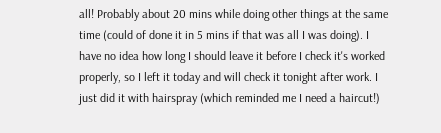all! Probably about 20 mins while doing other things at the same time (could of done it in 5 mins if that was all I was doing). I have no idea how long I should leave it before I check it's worked properly, so I left it today and will check it tonight after work. I just did it with hairspray (which reminded me I need a haircut!)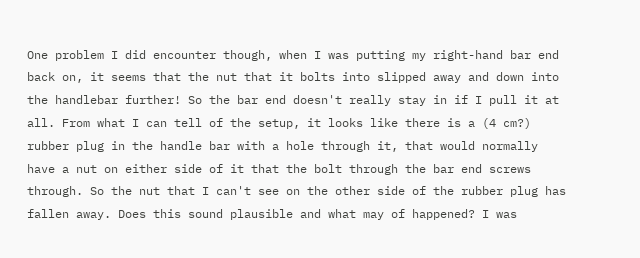One problem I did encounter though, when I was putting my right-hand bar end back on, it seems that the nut that it bolts into slipped away and down into the handlebar further! So the bar end doesn't really stay in if I pull it at all. From what I can tell of the setup, it looks like there is a (4 cm?) rubber plug in the handle bar with a hole through it, that would normally have a nut on either side of it that the bolt through the bar end screws through. So the nut that I can't see on the other side of the rubber plug has fallen away. Does this sound plausible and what may of happened? I was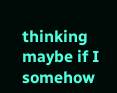thinking maybe if I somehow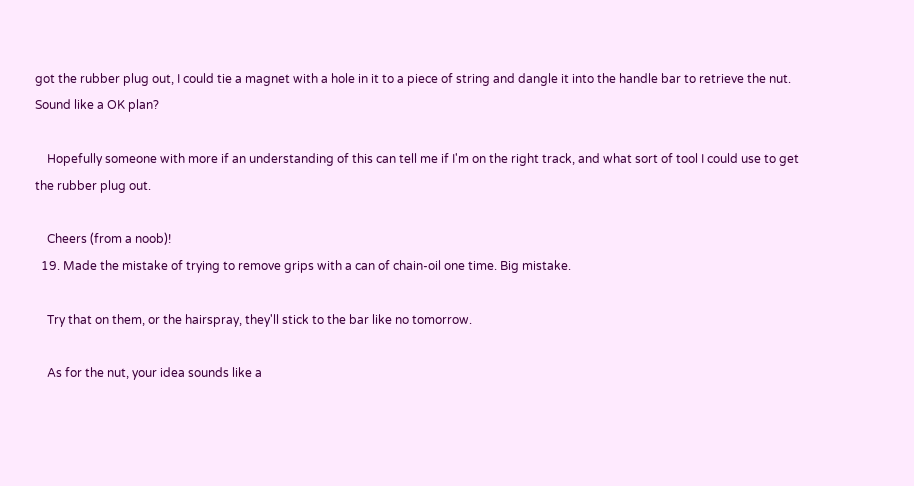got the rubber plug out, I could tie a magnet with a hole in it to a piece of string and dangle it into the handle bar to retrieve the nut. Sound like a OK plan?

    Hopefully someone with more if an understanding of this can tell me if I'm on the right track, and what sort of tool I could use to get the rubber plug out.

    Cheers (from a noob)!
  19. Made the mistake of trying to remove grips with a can of chain-oil one time. Big mistake.

    Try that on them, or the hairspray, they'll stick to the bar like no tomorrow.

    As for the nut, your idea sounds like a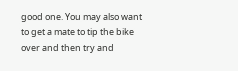good one. You may also want to get a mate to tip the bike over and then try and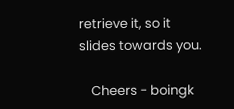retrieve it, so it slides towards you.

    Cheers - boingk